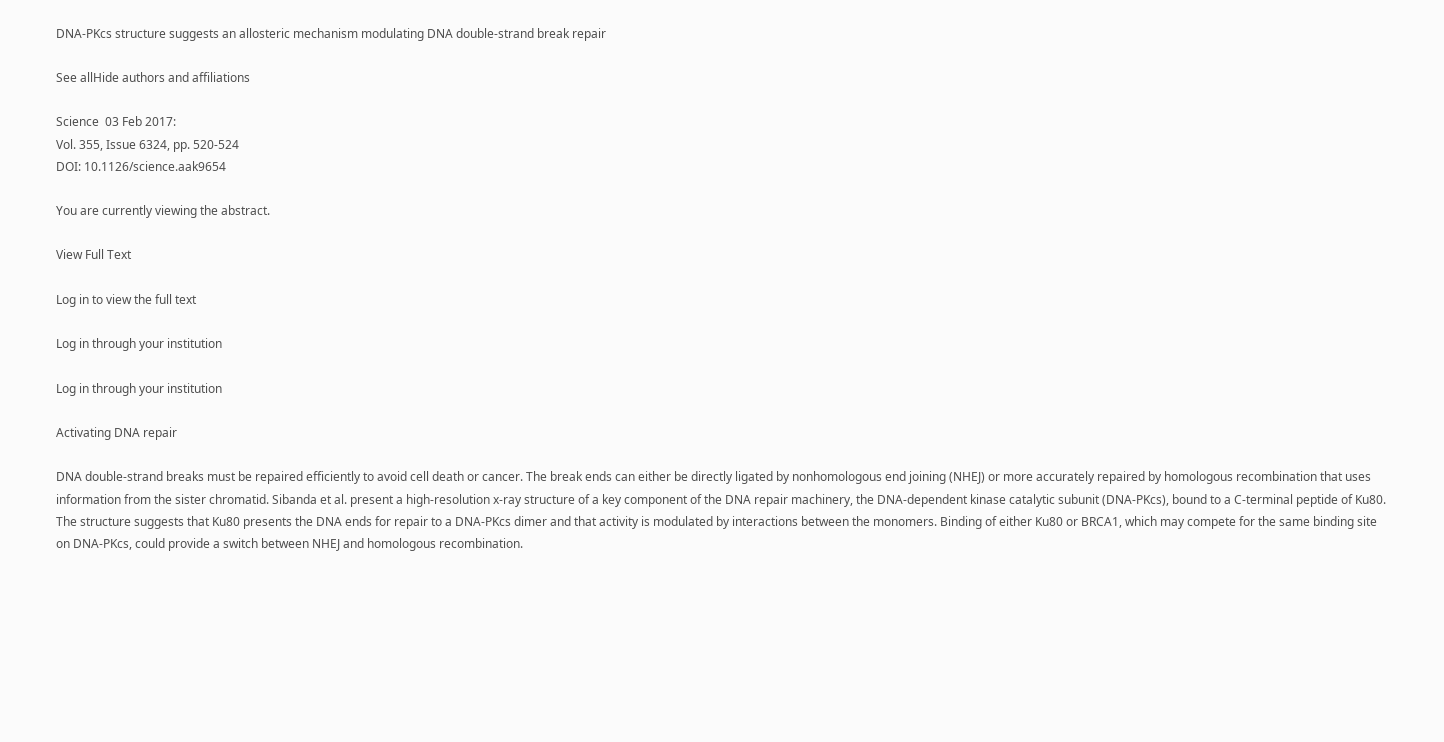DNA-PKcs structure suggests an allosteric mechanism modulating DNA double-strand break repair

See allHide authors and affiliations

Science  03 Feb 2017:
Vol. 355, Issue 6324, pp. 520-524
DOI: 10.1126/science.aak9654

You are currently viewing the abstract.

View Full Text

Log in to view the full text

Log in through your institution

Log in through your institution

Activating DNA repair

DNA double-strand breaks must be repaired efficiently to avoid cell death or cancer. The break ends can either be directly ligated by nonhomologous end joining (NHEJ) or more accurately repaired by homologous recombination that uses information from the sister chromatid. Sibanda et al. present a high-resolution x-ray structure of a key component of the DNA repair machinery, the DNA-dependent kinase catalytic subunit (DNA-PKcs), bound to a C-terminal peptide of Ku80. The structure suggests that Ku80 presents the DNA ends for repair to a DNA-PKcs dimer and that activity is modulated by interactions between the monomers. Binding of either Ku80 or BRCA1, which may compete for the same binding site on DNA-PKcs, could provide a switch between NHEJ and homologous recombination.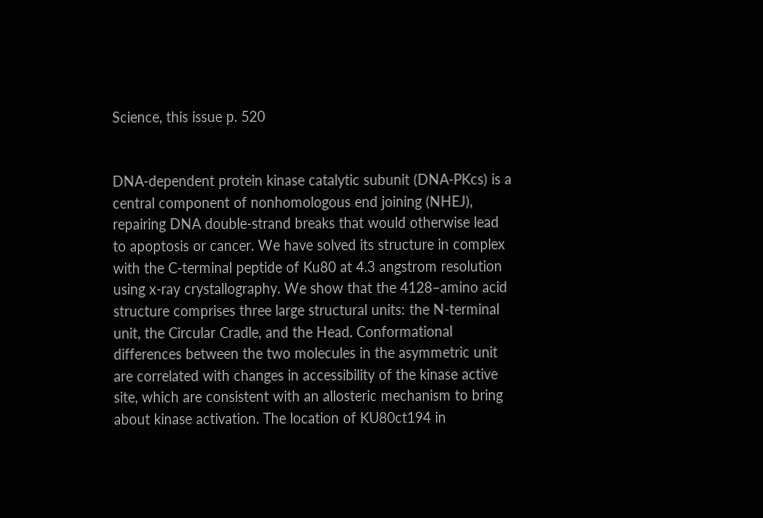Science, this issue p. 520


DNA-dependent protein kinase catalytic subunit (DNA-PKcs) is a central component of nonhomologous end joining (NHEJ), repairing DNA double-strand breaks that would otherwise lead to apoptosis or cancer. We have solved its structure in complex with the C-terminal peptide of Ku80 at 4.3 angstrom resolution using x-ray crystallography. We show that the 4128–amino acid structure comprises three large structural units: the N-terminal unit, the Circular Cradle, and the Head. Conformational differences between the two molecules in the asymmetric unit are correlated with changes in accessibility of the kinase active site, which are consistent with an allosteric mechanism to bring about kinase activation. The location of KU80ct194 in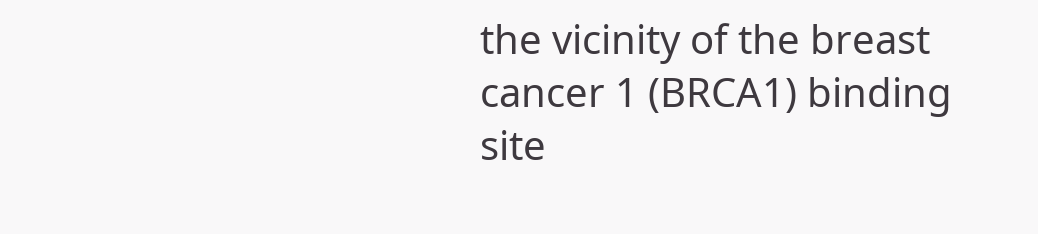the vicinity of the breast cancer 1 (BRCA1) binding site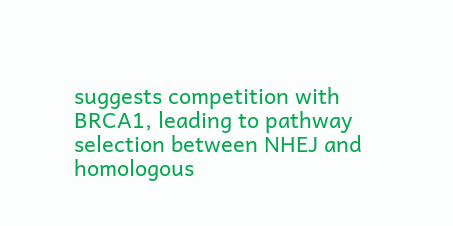suggests competition with BRCA1, leading to pathway selection between NHEJ and homologous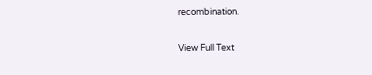recombination.

View Full Text